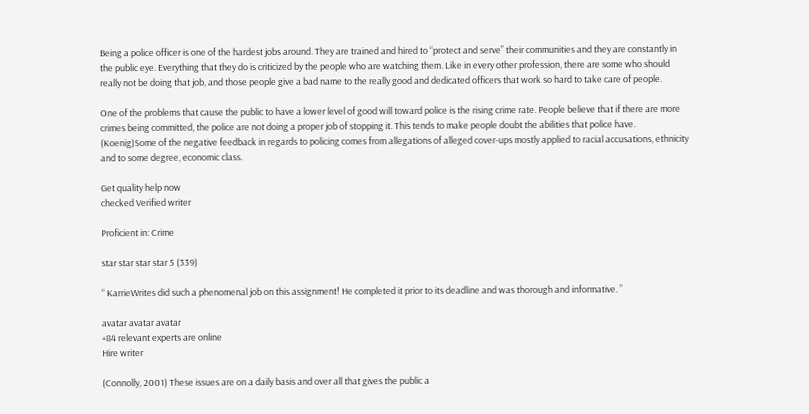Being a police officer is one of the hardest jobs around. They are trained and hired to “protect and serve” their communities and they are constantly in the public eye. Everything that they do is criticized by the people who are watching them. Like in every other profession, there are some who should really not be doing that job, and those people give a bad name to the really good and dedicated officers that work so hard to take care of people.

One of the problems that cause the public to have a lower level of good will toward police is the rising crime rate. People believe that if there are more crimes being committed, the police are not doing a proper job of stopping it. This tends to make people doubt the abilities that police have. (Koenig)Some of the negative feedback in regards to policing comes from allegations of alleged cover-ups mostly applied to racial accusations, ethnicity and to some degree, economic class.

Get quality help now
checked Verified writer

Proficient in: Crime

star star star star 5 (339)

“ KarrieWrites did such a phenomenal job on this assignment! He completed it prior to its deadline and was thorough and informative. ”

avatar avatar avatar
+84 relevant experts are online
Hire writer

(Connolly, 2001) These issues are on a daily basis and over all that gives the public a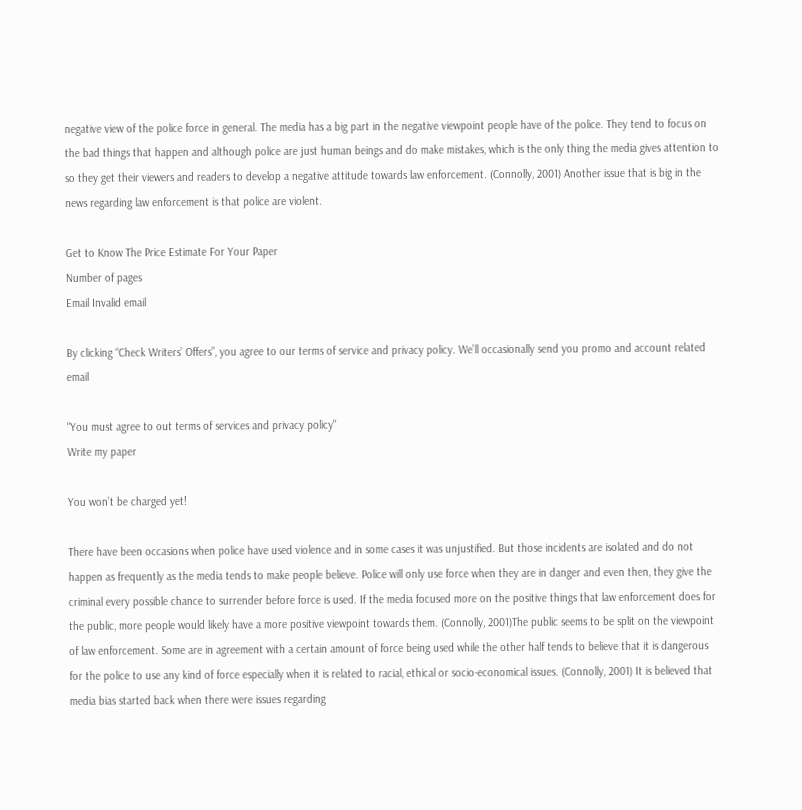negative view of the police force in general. The media has a big part in the negative viewpoint people have of the police. They tend to focus on the bad things that happen and although police are just human beings and do make mistakes, which is the only thing the media gives attention to so they get their viewers and readers to develop a negative attitude towards law enforcement. (Connolly, 2001) Another issue that is big in the news regarding law enforcement is that police are violent.

Get to Know The Price Estimate For Your Paper
Number of pages
Email Invalid email

By clicking “Check Writers’ Offers”, you agree to our terms of service and privacy policy. We’ll occasionally send you promo and account related email

"You must agree to out terms of services and privacy policy"
Write my paper

You won’t be charged yet!

There have been occasions when police have used violence and in some cases it was unjustified. But those incidents are isolated and do not happen as frequently as the media tends to make people believe. Police will only use force when they are in danger and even then, they give the criminal every possible chance to surrender before force is used. If the media focused more on the positive things that law enforcement does for the public, more people would likely have a more positive viewpoint towards them. (Connolly, 2001)The public seems to be split on the viewpoint of law enforcement. Some are in agreement with a certain amount of force being used while the other half tends to believe that it is dangerous for the police to use any kind of force especially when it is related to racial, ethical or socio-economical issues. (Connolly, 2001) It is believed that media bias started back when there were issues regarding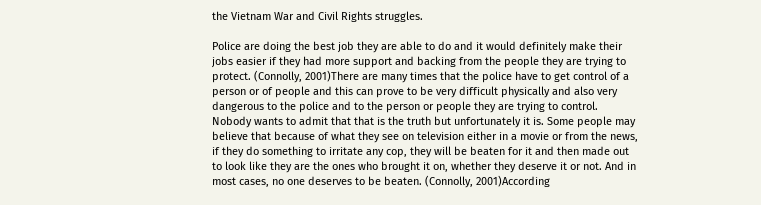the Vietnam War and Civil Rights struggles.

Police are doing the best job they are able to do and it would definitely make their jobs easier if they had more support and backing from the people they are trying to protect. (Connolly, 2001)There are many times that the police have to get control of a person or of people and this can prove to be very difficult physically and also very dangerous to the police and to the person or people they are trying to control. Nobody wants to admit that that is the truth but unfortunately it is. Some people may believe that because of what they see on television either in a movie or from the news, if they do something to irritate any cop, they will be beaten for it and then made out to look like they are the ones who brought it on, whether they deserve it or not. And in most cases, no one deserves to be beaten. (Connolly, 2001)According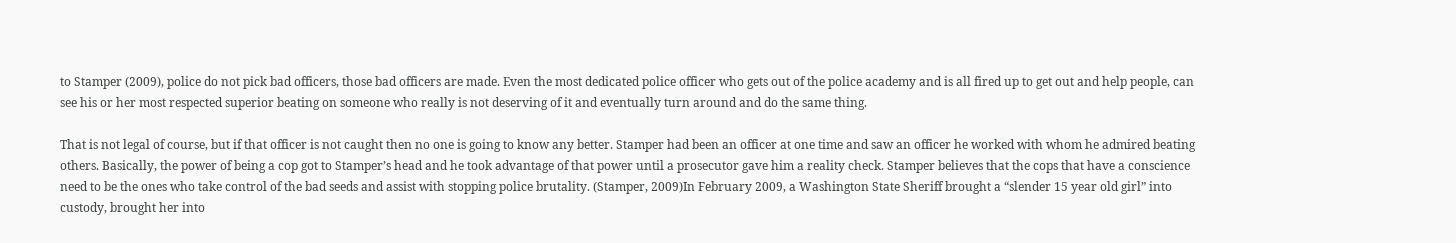to Stamper (2009), police do not pick bad officers, those bad officers are made. Even the most dedicated police officer who gets out of the police academy and is all fired up to get out and help people, can see his or her most respected superior beating on someone who really is not deserving of it and eventually turn around and do the same thing.

That is not legal of course, but if that officer is not caught then no one is going to know any better. Stamper had been an officer at one time and saw an officer he worked with whom he admired beating others. Basically, the power of being a cop got to Stamper’s head and he took advantage of that power until a prosecutor gave him a reality check. Stamper believes that the cops that have a conscience need to be the ones who take control of the bad seeds and assist with stopping police brutality. (Stamper, 2009)In February 2009, a Washington State Sheriff brought a “slender 15 year old girl” into custody, brought her into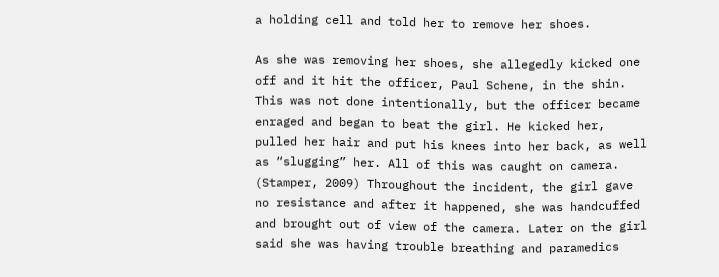a holding cell and told her to remove her shoes.

As she was removing her shoes, she allegedly kicked one off and it hit the officer, Paul Schene, in the shin. This was not done intentionally, but the officer became enraged and began to beat the girl. He kicked her, pulled her hair and put his knees into her back, as well as “slugging” her. All of this was caught on camera. (Stamper, 2009) Throughout the incident, the girl gave no resistance and after it happened, she was handcuffed and brought out of view of the camera. Later on the girl said she was having trouble breathing and paramedics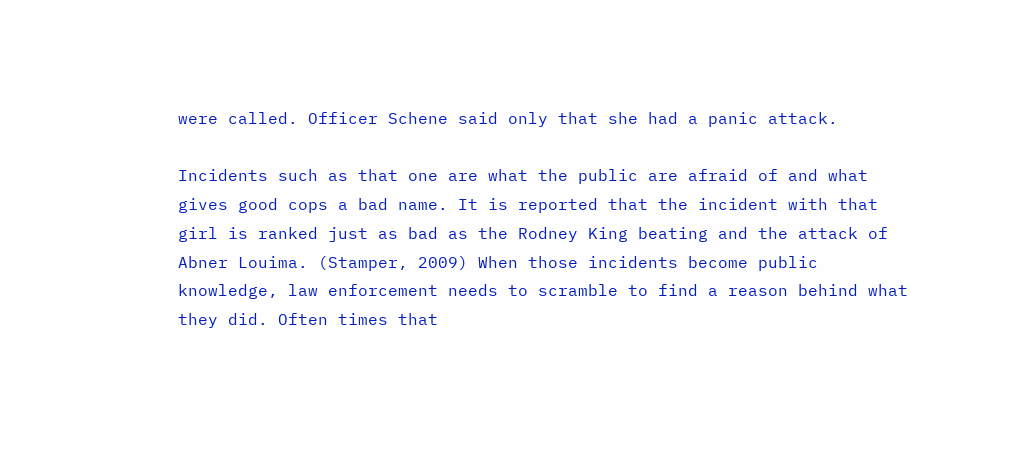were called. Officer Schene said only that she had a panic attack.

Incidents such as that one are what the public are afraid of and what gives good cops a bad name. It is reported that the incident with that girl is ranked just as bad as the Rodney King beating and the attack of Abner Louima. (Stamper, 2009) When those incidents become public knowledge, law enforcement needs to scramble to find a reason behind what they did. Often times that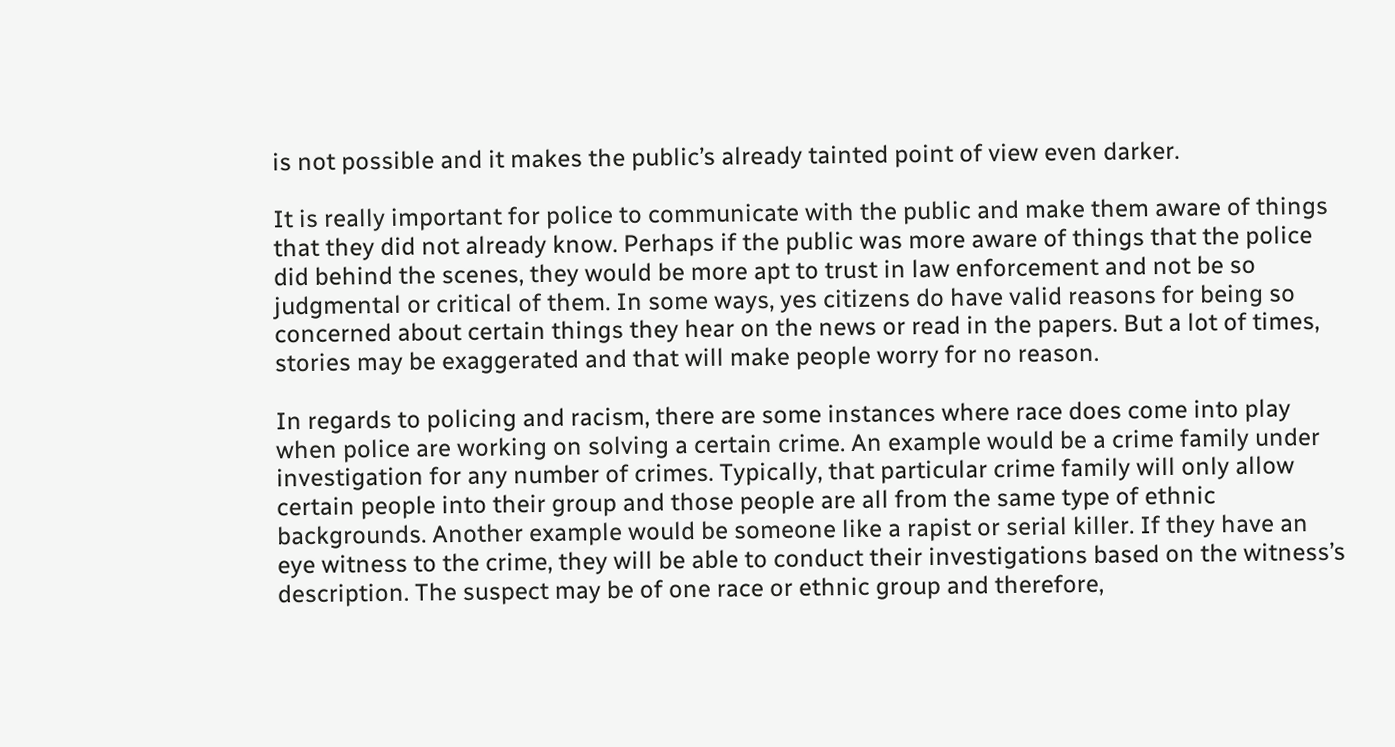is not possible and it makes the public’s already tainted point of view even darker.

It is really important for police to communicate with the public and make them aware of things that they did not already know. Perhaps if the public was more aware of things that the police did behind the scenes, they would be more apt to trust in law enforcement and not be so judgmental or critical of them. In some ways, yes citizens do have valid reasons for being so concerned about certain things they hear on the news or read in the papers. But a lot of times, stories may be exaggerated and that will make people worry for no reason.

In regards to policing and racism, there are some instances where race does come into play when police are working on solving a certain crime. An example would be a crime family under investigation for any number of crimes. Typically, that particular crime family will only allow certain people into their group and those people are all from the same type of ethnic backgrounds. Another example would be someone like a rapist or serial killer. If they have an eye witness to the crime, they will be able to conduct their investigations based on the witness’s description. The suspect may be of one race or ethnic group and therefore,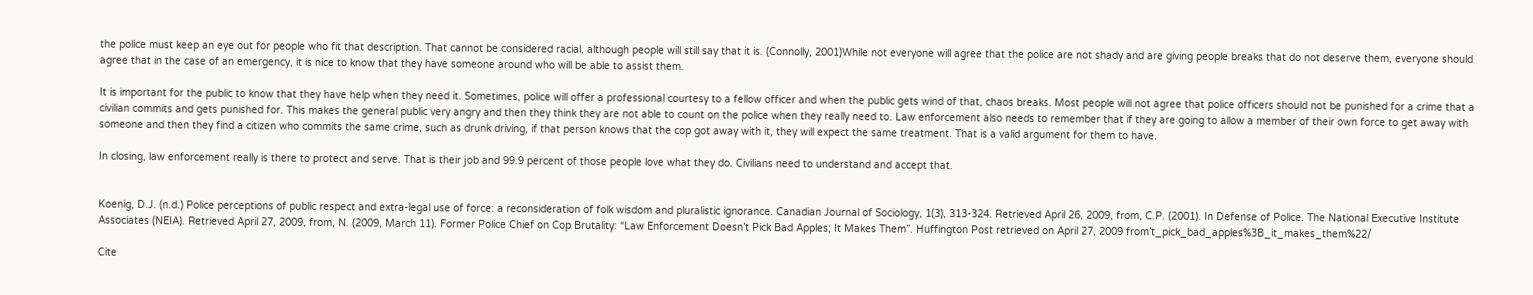the police must keep an eye out for people who fit that description. That cannot be considered racial, although people will still say that it is. (Connolly, 2001)While not everyone will agree that the police are not shady and are giving people breaks that do not deserve them, everyone should agree that in the case of an emergency, it is nice to know that they have someone around who will be able to assist them.

It is important for the public to know that they have help when they need it. Sometimes, police will offer a professional courtesy to a fellow officer and when the public gets wind of that, chaos breaks. Most people will not agree that police officers should not be punished for a crime that a civilian commits and gets punished for. This makes the general public very angry and then they think they are not able to count on the police when they really need to. Law enforcement also needs to remember that if they are going to allow a member of their own force to get away with someone and then they find a citizen who commits the same crime, such as drunk driving, if that person knows that the cop got away with it, they will expect the same treatment. That is a valid argument for them to have.

In closing, law enforcement really is there to protect and serve. That is their job and 99.9 percent of those people love what they do. Civilians need to understand and accept that.


Koenig, D.J. (n.d.) Police perceptions of public respect and extra-legal use of force: a reconsideration of folk wisdom and pluralistic ignorance. Canadian Journal of Sociology, 1(3), 313-324. Retrieved April 26, 2009, from, C.P. (2001). In Defense of Police. The National Executive Institute Associates (NEIA). Retrieved April 27, 2009, from, N. (2009, March 11). Former Police Chief on Cop Brutality: “Law Enforcement Doesn’t Pick Bad Apples; It Makes Them”. Huffington Post retrieved on April 27, 2009 from’t_pick_bad_apples%3B_it_makes_them%22/

Cite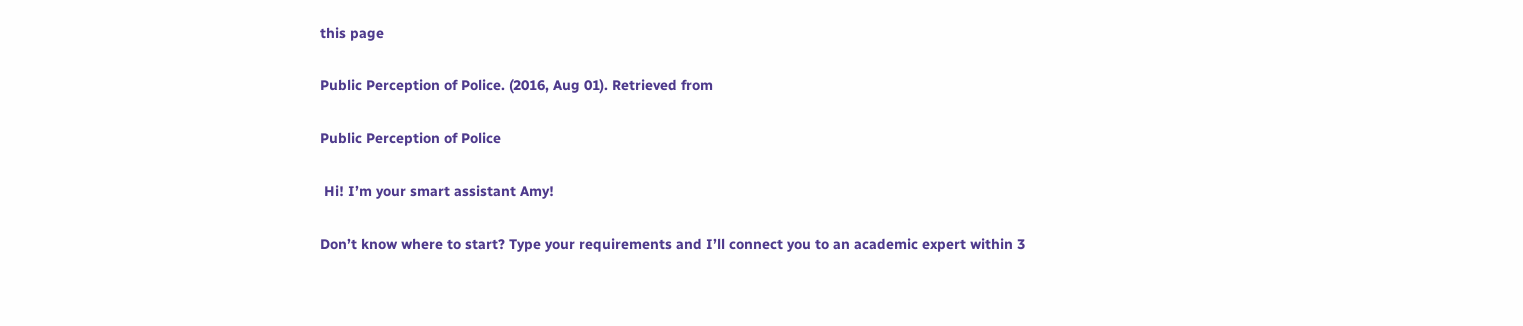this page

Public Perception of Police. (2016, Aug 01). Retrieved from

Public Perception of Police

 Hi! I’m your smart assistant Amy!

Don’t know where to start? Type your requirements and I’ll connect you to an academic expert within 3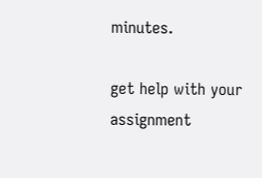minutes.

get help with your assignment